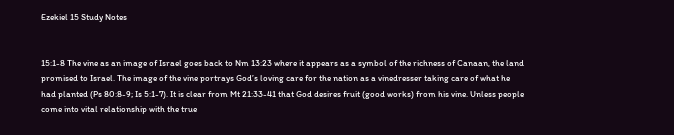Ezekiel 15 Study Notes


15:1-8 The vine as an image of Israel goes back to Nm 13:23 where it appears as a symbol of the richness of Canaan, the land promised to Israel. The image of the vine portrays God’s loving care for the nation as a vinedresser taking care of what he had planted (Ps 80:8-9; Is 5:1-7). It is clear from Mt 21:33-41 that God desires fruit (good works) from his vine. Unless people come into vital relationship with the true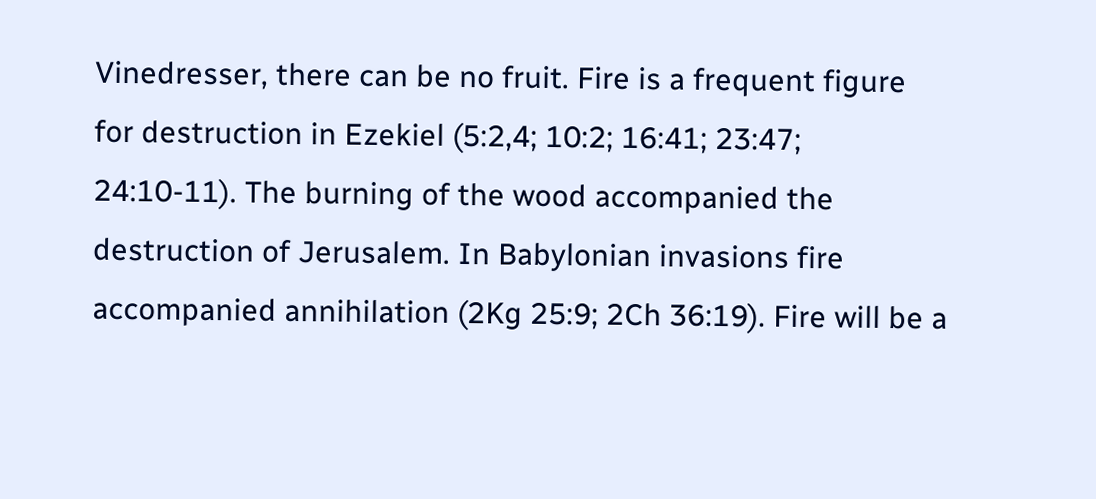Vinedresser, there can be no fruit. Fire is a frequent figure for destruction in Ezekiel (5:2,4; 10:2; 16:41; 23:47; 24:10-11). The burning of the wood accompanied the destruction of Jerusalem. In Babylonian invasions fire accompanied annihilation (2Kg 25:9; 2Ch 36:19). Fire will be a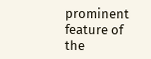prominent feature of the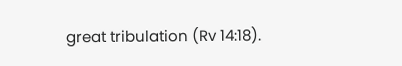great tribulation (Rv 14:18).